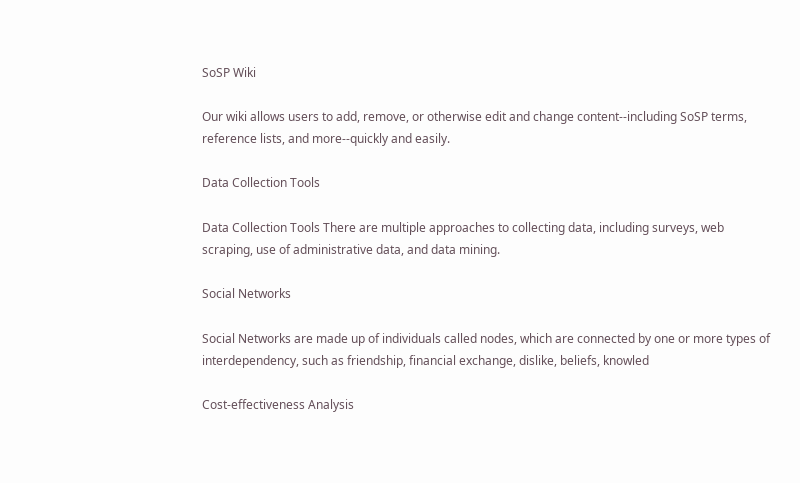SoSP Wiki

Our wiki allows users to add, remove, or otherwise edit and change content--including SoSP terms, reference lists, and more--quickly and easily.

Data Collection Tools

Data Collection Tools There are multiple approaches to collecting data, including surveys, web scraping, use of administrative data, and data mining.

Social Networks

Social Networks are made up of individuals called nodes, which are connected by one or more types of interdependency, such as friendship, financial exchange, dislike, beliefs, knowled

Cost-effectiveness Analysis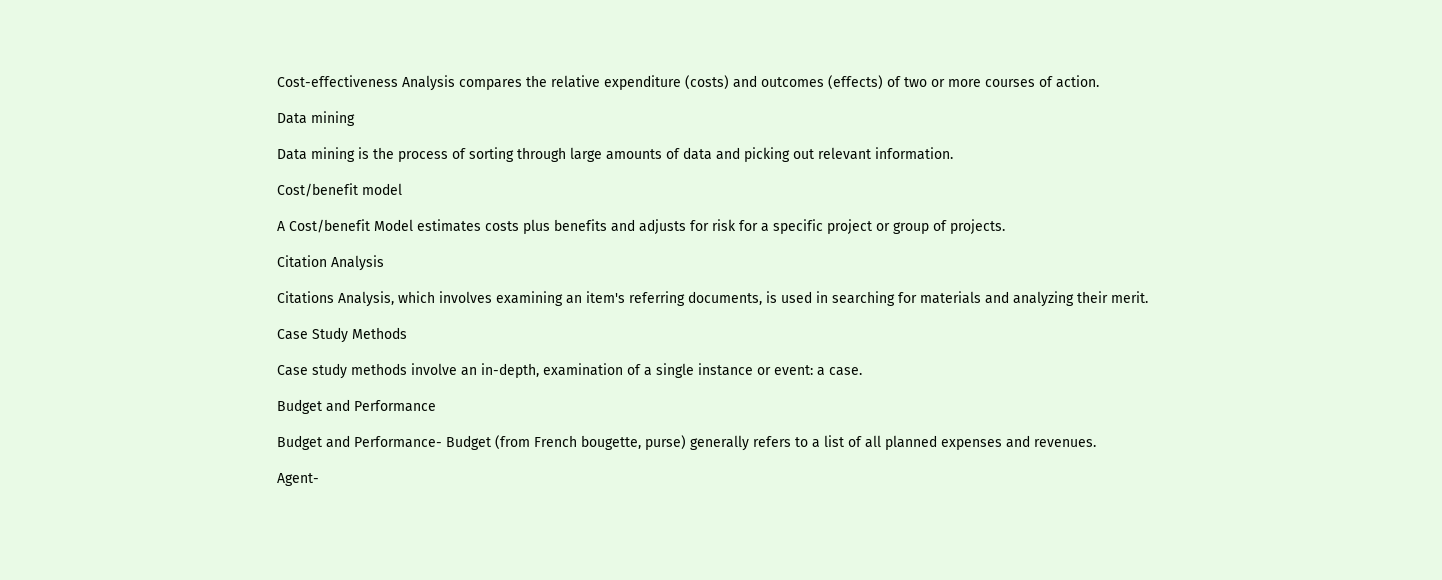Cost-effectiveness Analysis compares the relative expenditure (costs) and outcomes (effects) of two or more courses of action.

Data mining

Data mining is the process of sorting through large amounts of data and picking out relevant information.

Cost/benefit model

A Cost/benefit Model estimates costs plus benefits and adjusts for risk for a specific project or group of projects.

Citation Analysis

Citations Analysis, which involves examining an item's referring documents, is used in searching for materials and analyzing their merit.

Case Study Methods

Case study methods involve an in-depth, examination of a single instance or event: a case.

Budget and Performance

Budget and Performance- Budget (from French bougette, purse) generally refers to a list of all planned expenses and revenues.

Agent-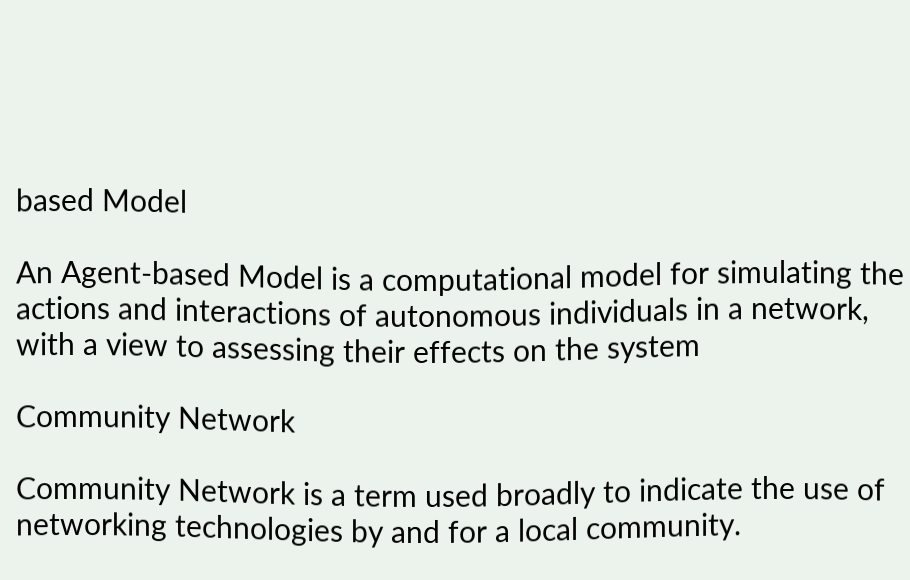based Model

An Agent-based Model is a computational model for simulating the actions and interactions of autonomous individuals in a network, with a view to assessing their effects on the system

Community Network

Community Network is a term used broadly to indicate the use of networking technologies by and for a local community.